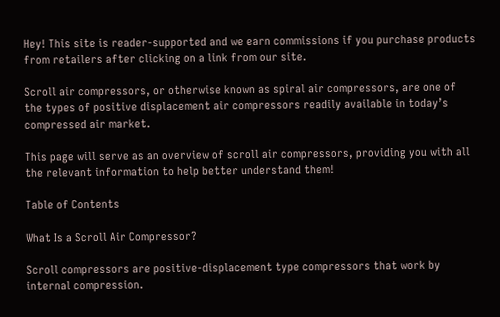Hey! This site is reader-supported and we earn commissions if you purchase products from retailers after clicking on a link from our site.

Scroll air compressors, or otherwise known as spiral air compressors, are one of the types of positive displacement air compressors readily available in today’s compressed air market.

This page will serve as an overview of scroll air compressors, providing you with all the relevant information to help better understand them!

Table of Contents

What Is a Scroll Air Compressor?

Scroll compressors are positive-displacement type compressors that work by internal compression.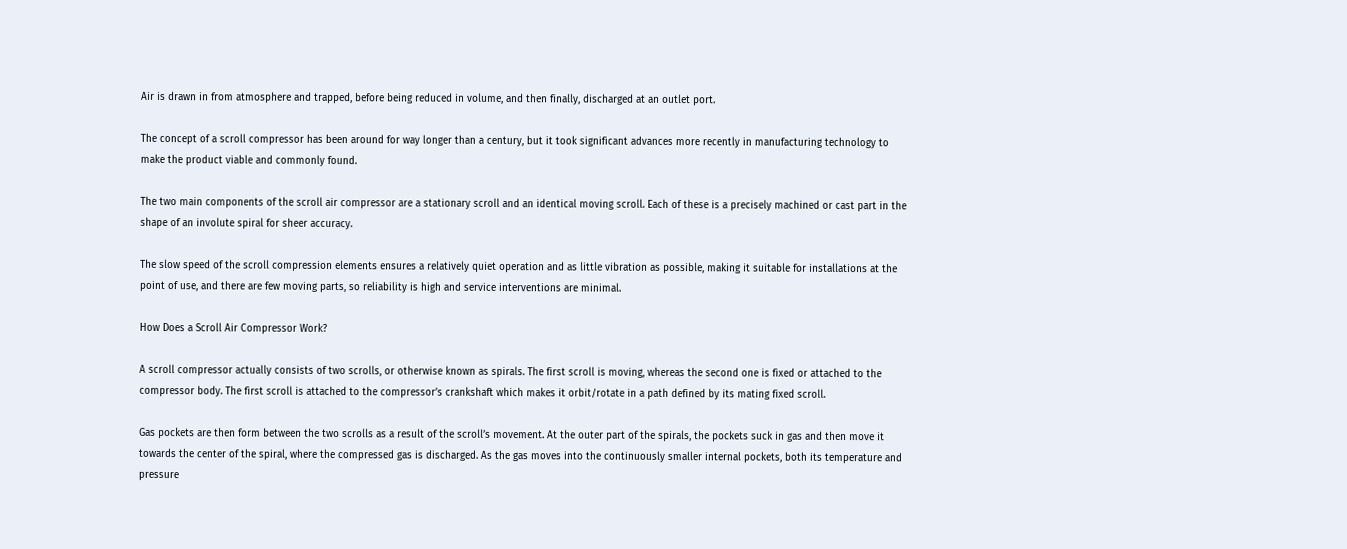Air is drawn in from atmosphere and trapped, before being reduced in volume, and then finally, discharged at an outlet port.

The concept of a scroll compressor has been around for way longer than a century, but it took significant advances more recently in manufacturing technology to make the product viable and commonly found.

The two main components of the scroll air compressor are a stationary scroll and an identical moving scroll. Each of these is a precisely machined or cast part in the shape of an involute spiral for sheer accuracy.

The slow speed of the scroll compression elements ensures a relatively quiet operation and as little vibration as possible, making it suitable for installations at the point of use, and there are few moving parts, so reliability is high and service interventions are minimal.

How Does a Scroll Air Compressor Work?

A scroll compressor actually consists of two scrolls, or otherwise known as spirals. The first scroll is moving, whereas the second one is fixed or attached to the compressor body. The first scroll is attached to the compressor’s crankshaft which makes it orbit/rotate in a path defined by its mating fixed scroll.

Gas pockets are then form between the two scrolls as a result of the scroll’s movement. At the outer part of the spirals, the pockets suck in gas and then move it towards the center of the spiral, where the compressed gas is discharged. As the gas moves into the continuously smaller internal pockets, both its temperature and pressure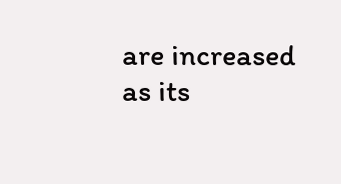are increased as its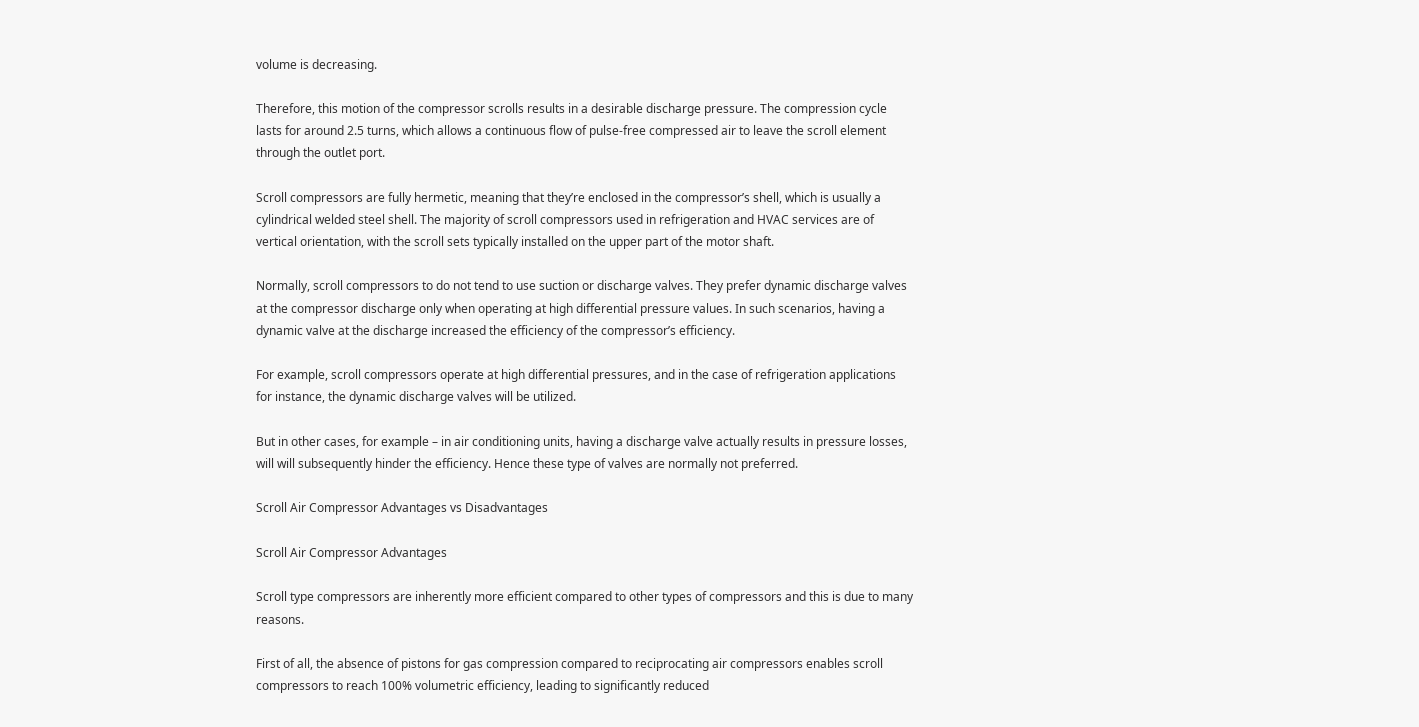volume is decreasing.

Therefore, this motion of the compressor scrolls results in a desirable discharge pressure. The compression cycle lasts for around 2.5 turns, which allows a continuous flow of pulse-free compressed air to leave the scroll element through the outlet port.

Scroll compressors are fully hermetic, meaning that they’re enclosed in the compressor’s shell, which is usually a cylindrical welded steel shell. The majority of scroll compressors used in refrigeration and HVAC services are of vertical orientation, with the scroll sets typically installed on the upper part of the motor shaft.

Normally, scroll compressors to do not tend to use suction or discharge valves. They prefer dynamic discharge valves at the compressor discharge only when operating at high differential pressure values. In such scenarios, having a dynamic valve at the discharge increased the efficiency of the compressor’s efficiency.

For example, scroll compressors operate at high differential pressures, and in the case of refrigeration applications for instance, the dynamic discharge valves will be utilized.

But in other cases, for example – in air conditioning units, having a discharge valve actually results in pressure losses, will will subsequently hinder the efficiency. Hence these type of valves are normally not preferred.

Scroll Air Compressor Advantages vs Disadvantages

Scroll Air Compressor Advantages

Scroll type compressors are inherently more efficient compared to other types of compressors and this is due to many reasons.

First of all, the absence of pistons for gas compression compared to reciprocating air compressors enables scroll compressors to reach 100% volumetric efficiency, leading to significantly reduced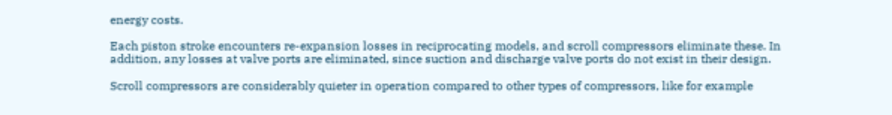energy costs.

Each piston stroke encounters re-expansion losses in reciprocating models, and scroll compressors eliminate these. In addition, any losses at valve ports are eliminated, since suction and discharge valve ports do not exist in their design.

Scroll compressors are considerably quieter in operation compared to other types of compressors, like for example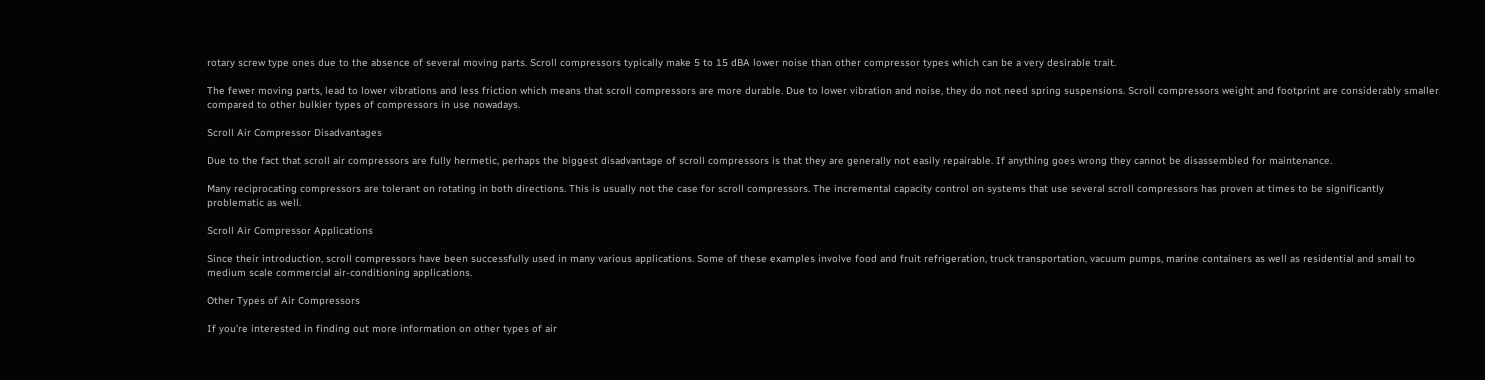rotary screw type ones due to the absence of several moving parts. Scroll compressors typically make 5 to 15 dBA lower noise than other compressor types which can be a very desirable trait.

The fewer moving parts, lead to lower vibrations and less friction which means that scroll compressors are more durable. Due to lower vibration and noise, they do not need spring suspensions. Scroll compressors weight and footprint are considerably smaller compared to other bulkier types of compressors in use nowadays.

Scroll Air Compressor Disadvantages

Due to the fact that scroll air compressors are fully hermetic, perhaps the biggest disadvantage of scroll compressors is that they are generally not easily repairable. If anything goes wrong they cannot be disassembled for maintenance.

Many reciprocating compressors are tolerant on rotating in both directions. This is usually not the case for scroll compressors. The incremental capacity control on systems that use several scroll compressors has proven at times to be significantly problematic as well.

Scroll Air Compressor Applications

Since their introduction, scroll compressors have been successfully used in many various applications. Some of these examples involve food and fruit refrigeration, truck transportation, vacuum pumps, marine containers as well as residential and small to medium scale commercial air-conditioning applications.

Other Types of Air Compressors

If you’re interested in finding out more information on other types of air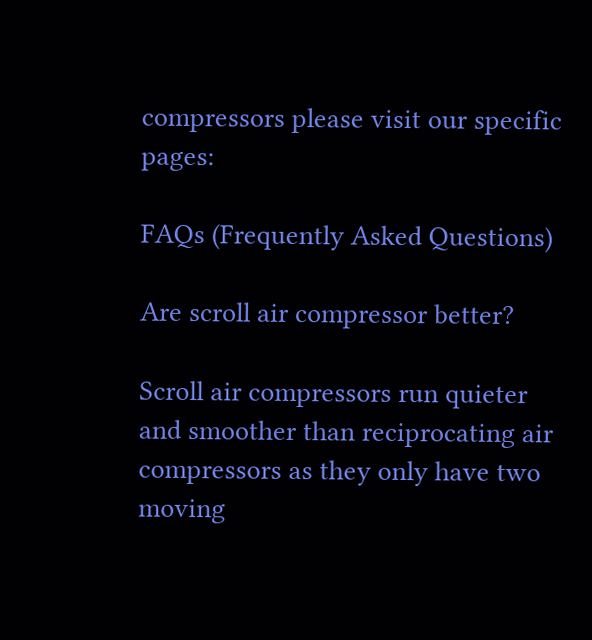compressors please visit our specific pages:

FAQs (Frequently Asked Questions)

Are scroll air compressor better?

Scroll air compressors run quieter and smoother than reciprocating air compressors as they only have two moving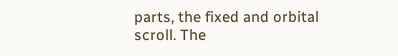parts, the fixed and orbital scroll. The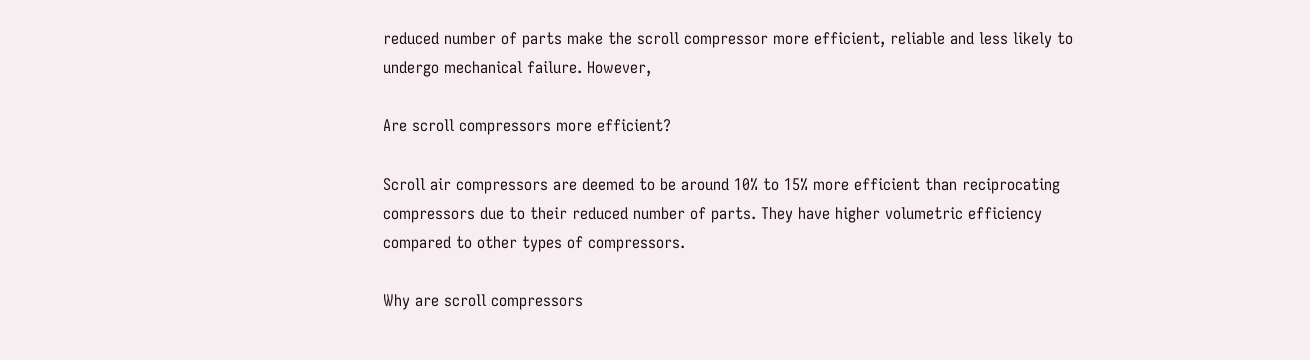reduced number of parts make the scroll compressor more efficient, reliable and less likely to undergo mechanical failure. However,

Are scroll compressors more efficient?

Scroll air compressors are deemed to be around 10% to 15% more efficient than reciprocating compressors due to their reduced number of parts. They have higher volumetric efficiency compared to other types of compressors.

Why are scroll compressors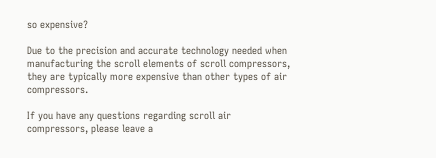so expensive?

Due to the precision and accurate technology needed when manufacturing the scroll elements of scroll compressors, they are typically more expensive than other types of air compressors.

If you have any questions regarding scroll air compressors, please leave a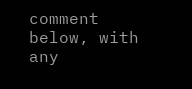comment below, with any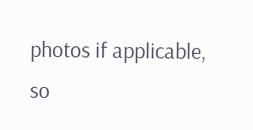photos if applicable, so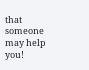that someone may help you!